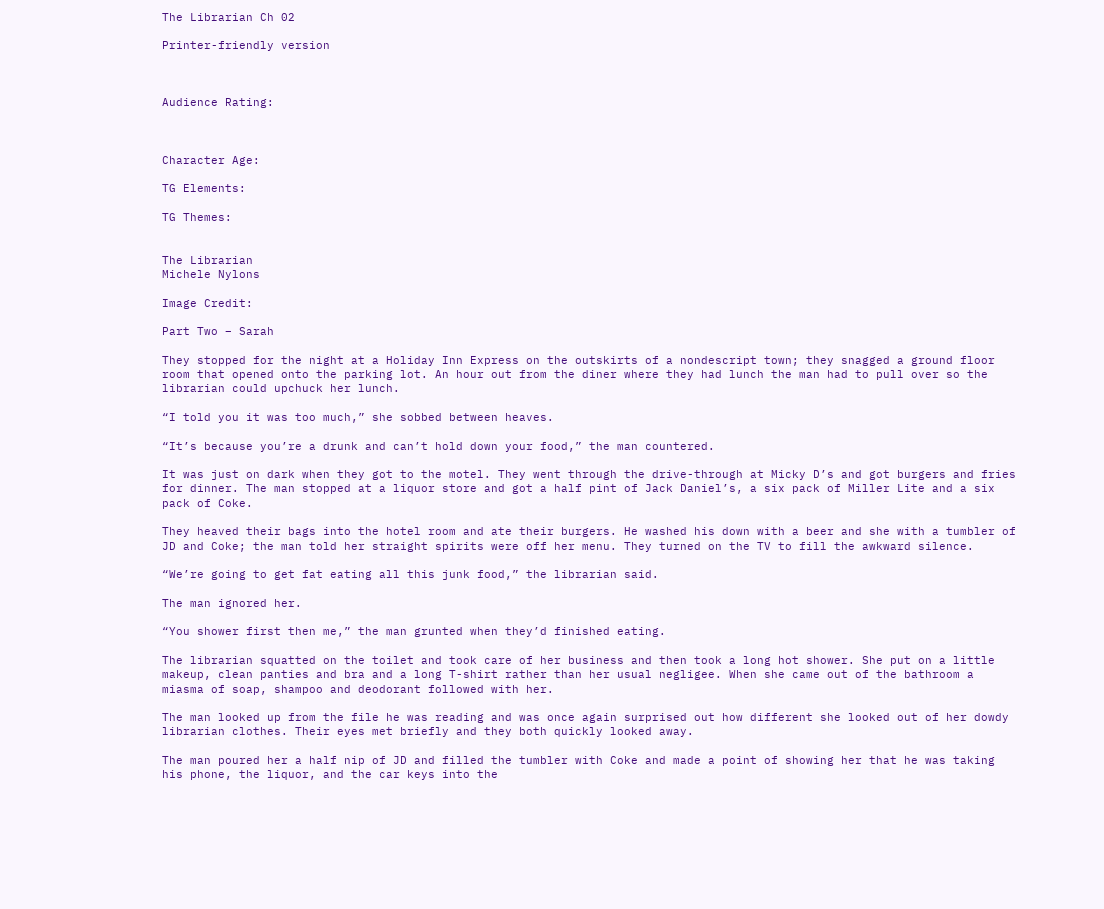The Librarian Ch 02

Printer-friendly version



Audience Rating:



Character Age:

TG Elements:

TG Themes:


The Librarian
Michele Nylons

Image Credit:

Part Two – Sarah

They stopped for the night at a Holiday Inn Express on the outskirts of a nondescript town; they snagged a ground floor room that opened onto the parking lot. An hour out from the diner where they had lunch the man had to pull over so the librarian could upchuck her lunch.

“I told you it was too much,” she sobbed between heaves.

“It’s because you’re a drunk and can’t hold down your food,” the man countered.

It was just on dark when they got to the motel. They went through the drive-through at Micky D’s and got burgers and fries for dinner. The man stopped at a liquor store and got a half pint of Jack Daniel’s, a six pack of Miller Lite and a six pack of Coke.

They heaved their bags into the hotel room and ate their burgers. He washed his down with a beer and she with a tumbler of JD and Coke; the man told her straight spirits were off her menu. They turned on the TV to fill the awkward silence.

“We’re going to get fat eating all this junk food,” the librarian said.

The man ignored her.

“You shower first then me,” the man grunted when they’d finished eating.

The librarian squatted on the toilet and took care of her business and then took a long hot shower. She put on a little makeup, clean panties and bra and a long T-shirt rather than her usual negligee. When she came out of the bathroom a miasma of soap, shampoo and deodorant followed with her.

The man looked up from the file he was reading and was once again surprised out how different she looked out of her dowdy librarian clothes. Their eyes met briefly and they both quickly looked away.

The man poured her a half nip of JD and filled the tumbler with Coke and made a point of showing her that he was taking his phone, the liquor, and the car keys into the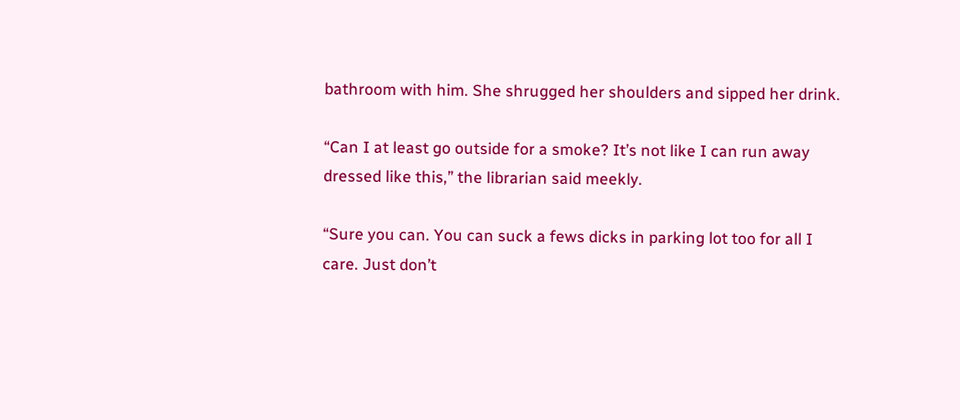bathroom with him. She shrugged her shoulders and sipped her drink.

“Can I at least go outside for a smoke? It’s not like I can run away dressed like this,” the librarian said meekly.

“Sure you can. You can suck a fews dicks in parking lot too for all I care. Just don’t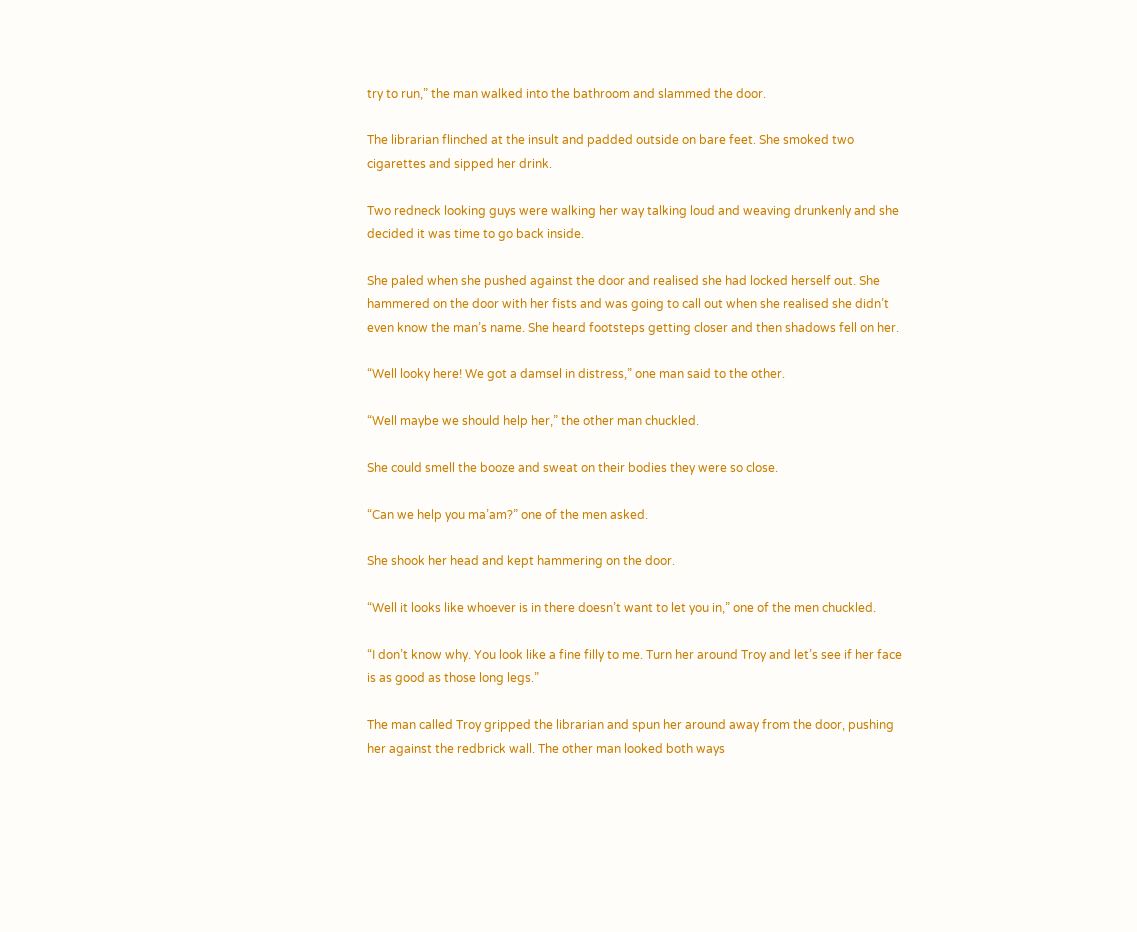try to run,” the man walked into the bathroom and slammed the door.

The librarian flinched at the insult and padded outside on bare feet. She smoked two cigarettes and sipped her drink.

Two redneck looking guys were walking her way talking loud and weaving drunkenly and she decided it was time to go back inside.

She paled when she pushed against the door and realised she had locked herself out. She hammered on the door with her fists and was going to call out when she realised she didn’t even know the man’s name. She heard footsteps getting closer and then shadows fell on her.

“Well looky here! We got a damsel in distress,” one man said to the other.

“Well maybe we should help her,” the other man chuckled.

She could smell the booze and sweat on their bodies they were so close.

“Can we help you ma’am?” one of the men asked.

She shook her head and kept hammering on the door.

“Well it looks like whoever is in there doesn’t want to let you in,” one of the men chuckled.

“I don’t know why. You look like a fine filly to me. Turn her around Troy and let’s see if her face is as good as those long legs.”

The man called Troy gripped the librarian and spun her around away from the door, pushing her against the redbrick wall. The other man looked both ways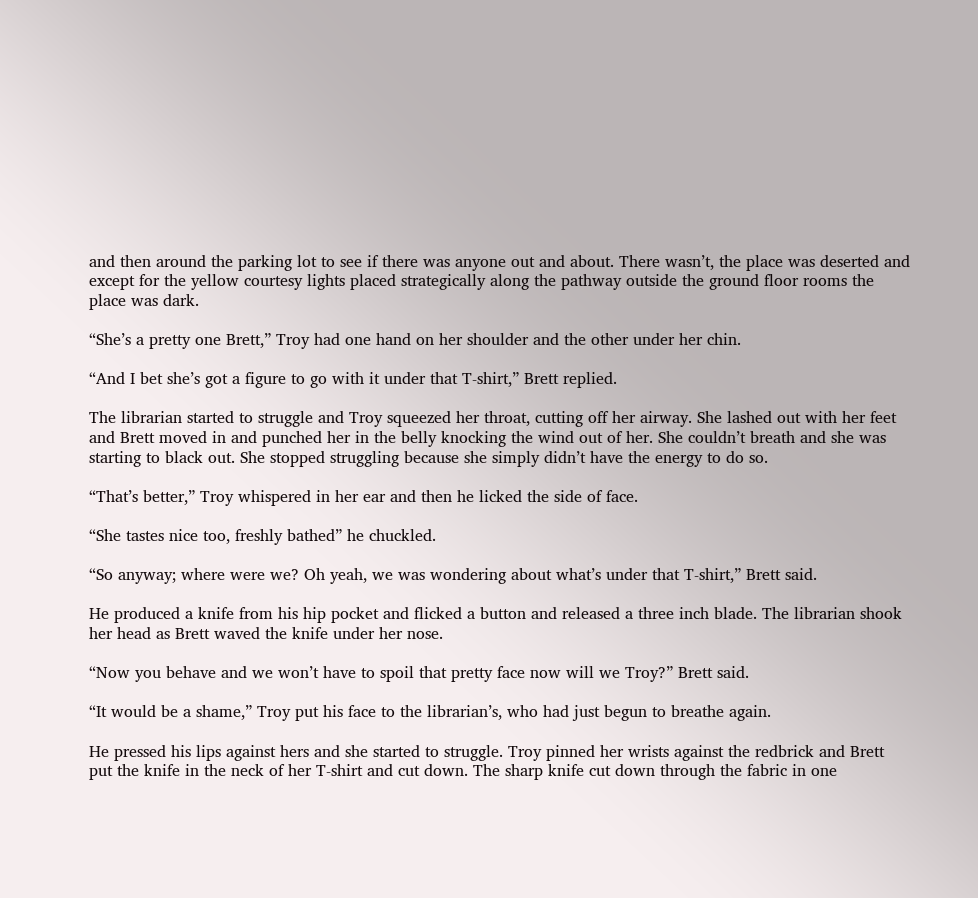and then around the parking lot to see if there was anyone out and about. There wasn’t, the place was deserted and except for the yellow courtesy lights placed strategically along the pathway outside the ground floor rooms the place was dark.

“She’s a pretty one Brett,” Troy had one hand on her shoulder and the other under her chin.

“And I bet she’s got a figure to go with it under that T-shirt,” Brett replied.

The librarian started to struggle and Troy squeezed her throat, cutting off her airway. She lashed out with her feet and Brett moved in and punched her in the belly knocking the wind out of her. She couldn’t breath and she was starting to black out. She stopped struggling because she simply didn’t have the energy to do so.

“That’s better,” Troy whispered in her ear and then he licked the side of face.

“She tastes nice too, freshly bathed” he chuckled.

“So anyway; where were we? Oh yeah, we was wondering about what’s under that T-shirt,” Brett said.

He produced a knife from his hip pocket and flicked a button and released a three inch blade. The librarian shook her head as Brett waved the knife under her nose.

“Now you behave and we won’t have to spoil that pretty face now will we Troy?” Brett said.

“It would be a shame,” Troy put his face to the librarian’s, who had just begun to breathe again.

He pressed his lips against hers and she started to struggle. Troy pinned her wrists against the redbrick and Brett put the knife in the neck of her T-shirt and cut down. The sharp knife cut down through the fabric in one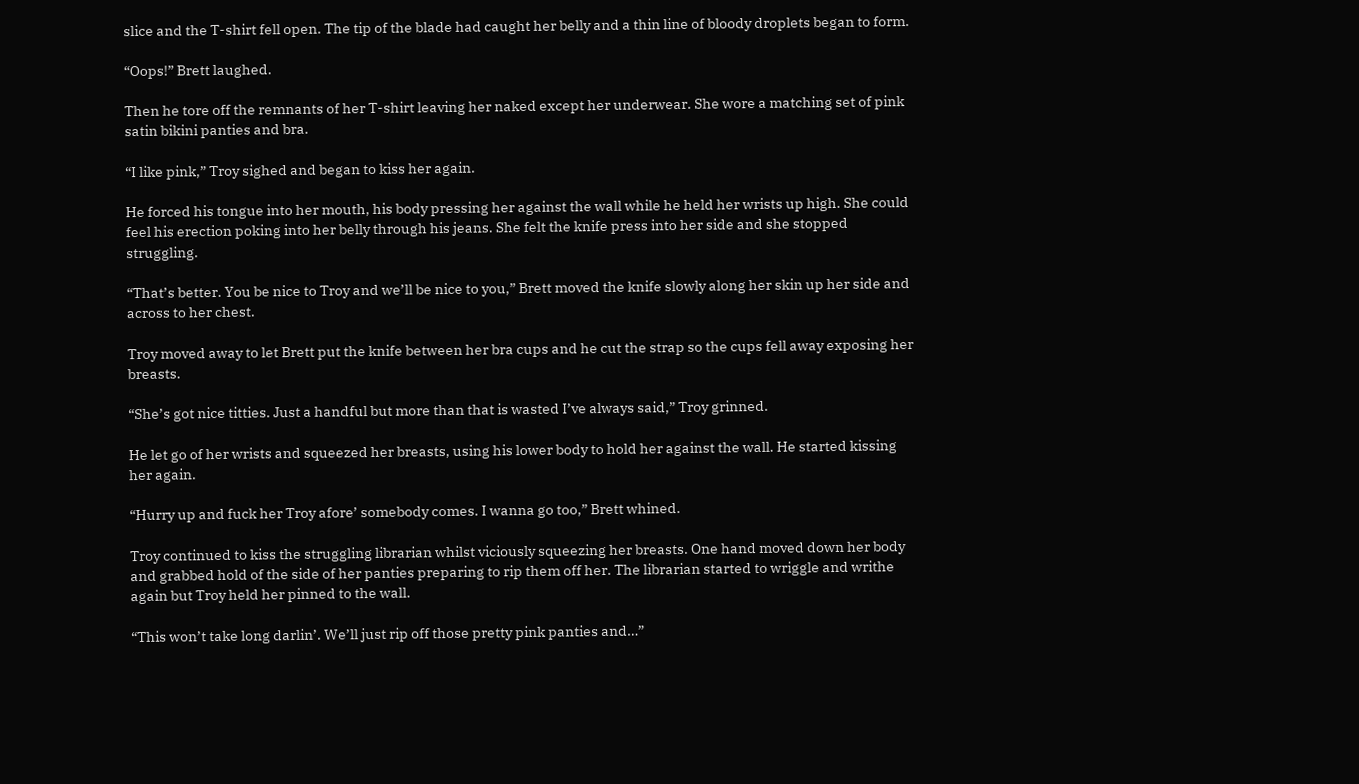slice and the T-shirt fell open. The tip of the blade had caught her belly and a thin line of bloody droplets began to form.

“Oops!” Brett laughed.

Then he tore off the remnants of her T-shirt leaving her naked except her underwear. She wore a matching set of pink satin bikini panties and bra.

“I like pink,” Troy sighed and began to kiss her again.

He forced his tongue into her mouth, his body pressing her against the wall while he held her wrists up high. She could feel his erection poking into her belly through his jeans. She felt the knife press into her side and she stopped struggling.

“That’s better. You be nice to Troy and we’ll be nice to you,” Brett moved the knife slowly along her skin up her side and across to her chest.

Troy moved away to let Brett put the knife between her bra cups and he cut the strap so the cups fell away exposing her breasts.

“She’s got nice titties. Just a handful but more than that is wasted I’ve always said,” Troy grinned.

He let go of her wrists and squeezed her breasts, using his lower body to hold her against the wall. He started kissing her again.

“Hurry up and fuck her Troy afore’ somebody comes. I wanna go too,” Brett whined.

Troy continued to kiss the struggling librarian whilst viciously squeezing her breasts. One hand moved down her body and grabbed hold of the side of her panties preparing to rip them off her. The librarian started to wriggle and writhe again but Troy held her pinned to the wall.

“This won’t take long darlin’. We’ll just rip off those pretty pink panties and…”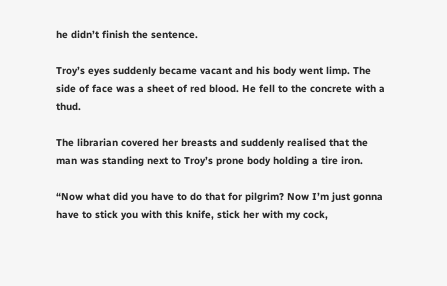he didn’t finish the sentence.

Troy’s eyes suddenly became vacant and his body went limp. The side of face was a sheet of red blood. He fell to the concrete with a thud.

The librarian covered her breasts and suddenly realised that the man was standing next to Troy’s prone body holding a tire iron.

“Now what did you have to do that for pilgrim? Now I’m just gonna have to stick you with this knife, stick her with my cock,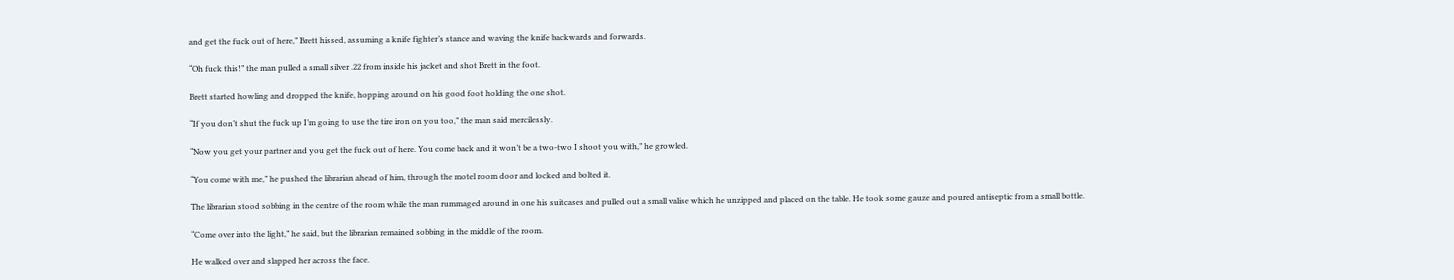and get the fuck out of here,” Brett hissed, assuming a knife fighter’s stance and waving the knife backwards and forwards.

“Oh fuck this!” the man pulled a small silver .22 from inside his jacket and shot Brett in the foot.

Brett started howling and dropped the knife, hopping around on his good foot holding the one shot.

“If you don’t shut the fuck up I’m going to use the tire iron on you too,” the man said mercilessly.

“Now you get your partner and you get the fuck out of here. You come back and it won’t be a two-two I shoot you with,” he growled.

“You come with me,” he pushed the librarian ahead of him, through the motel room door and locked and bolted it.

The librarian stood sobbing in the centre of the room while the man rummaged around in one his suitcases and pulled out a small valise which he unzipped and placed on the table. He took some gauze and poured antiseptic from a small bottle.

“Come over into the light,” he said, but the librarian remained sobbing in the middle of the room.

He walked over and slapped her across the face.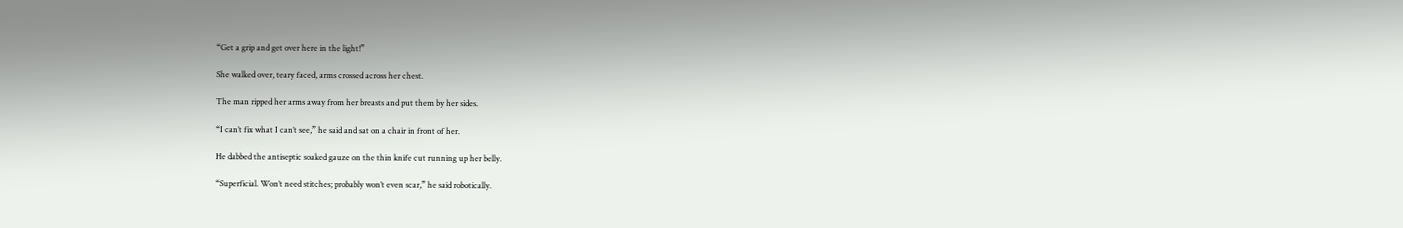“Get a grip and get over here in the light!”

She walked over, teary faced, arms crossed across her chest.

The man ripped her arms away from her breasts and put them by her sides.

“I can’t fix what I can’t see,” he said and sat on a chair in front of her.

He dabbed the antiseptic soaked gauze on the thin knife cut running up her belly.

“Superficial. Won’t need stitches; probably won’t even scar,” he said robotically.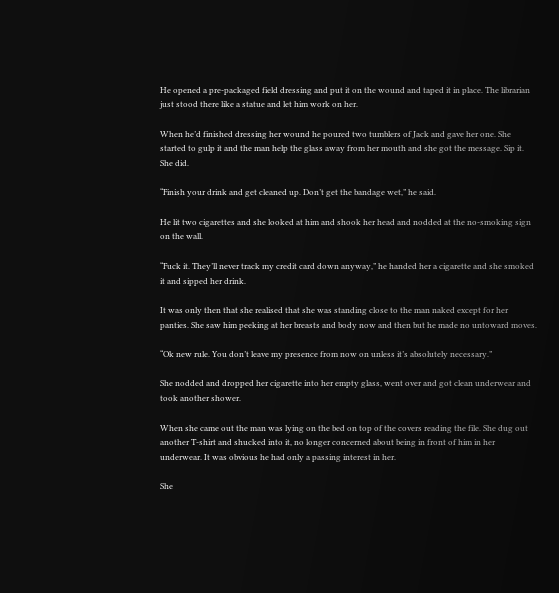He opened a pre-packaged field dressing and put it on the wound and taped it in place. The librarian just stood there like a statue and let him work on her.

When he’d finished dressing her wound he poured two tumblers of Jack and gave her one. She started to gulp it and the man help the glass away from her mouth and she got the message. Sip it. She did.

“Finish your drink and get cleaned up. Don’t get the bandage wet,” he said.

He lit two cigarettes and she looked at him and shook her head and nodded at the no-smoking sign on the wall.

“Fuck it. They’ll never track my credit card down anyway,” he handed her a cigarette and she smoked it and sipped her drink.

It was only then that she realised that she was standing close to the man naked except for her panties. She saw him peeking at her breasts and body now and then but he made no untoward moves.

“Ok new rule. You don’t leave my presence from now on unless it’s absolutely necessary.”

She nodded and dropped her cigarette into her empty glass, went over and got clean underwear and took another shower.

When she came out the man was lying on the bed on top of the covers reading the file. She dug out another T-shirt and shucked into it, no longer concerned about being in front of him in her underwear. It was obvious he had only a passing interest in her.

She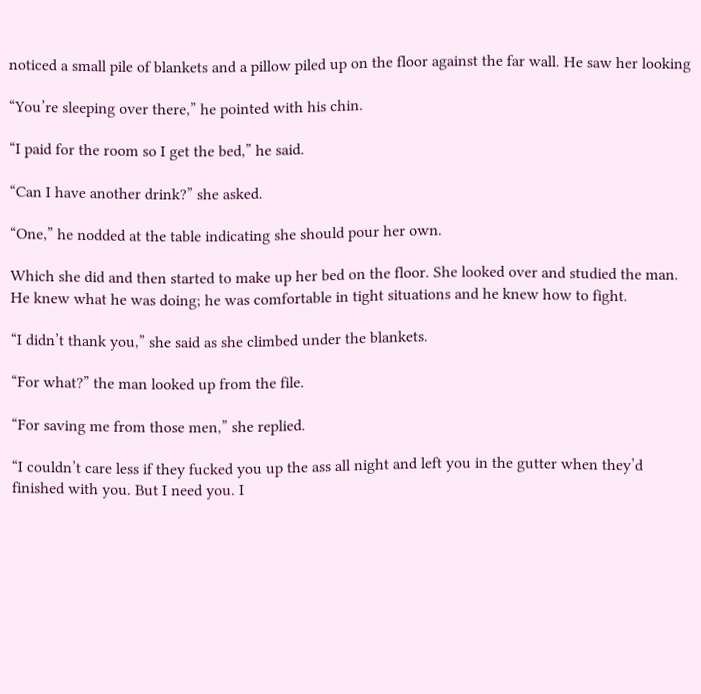noticed a small pile of blankets and a pillow piled up on the floor against the far wall. He saw her looking

“You’re sleeping over there,” he pointed with his chin.

“I paid for the room so I get the bed,” he said.

“Can I have another drink?” she asked.

“One,” he nodded at the table indicating she should pour her own.

Which she did and then started to make up her bed on the floor. She looked over and studied the man. He knew what he was doing; he was comfortable in tight situations and he knew how to fight.

“I didn’t thank you,” she said as she climbed under the blankets.

“For what?” the man looked up from the file.

“For saving me from those men,” she replied.

“I couldn’t care less if they fucked you up the ass all night and left you in the gutter when they’d finished with you. But I need you. I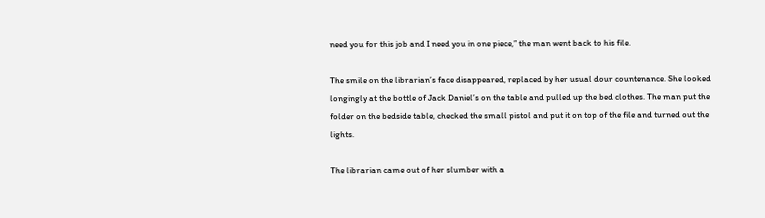need you for this job and I need you in one piece,” the man went back to his file.

The smile on the librarian’s face disappeared, replaced by her usual dour countenance. She looked longingly at the bottle of Jack Daniel’s on the table and pulled up the bed clothes. The man put the folder on the bedside table, checked the small pistol and put it on top of the file and turned out the lights.

The librarian came out of her slumber with a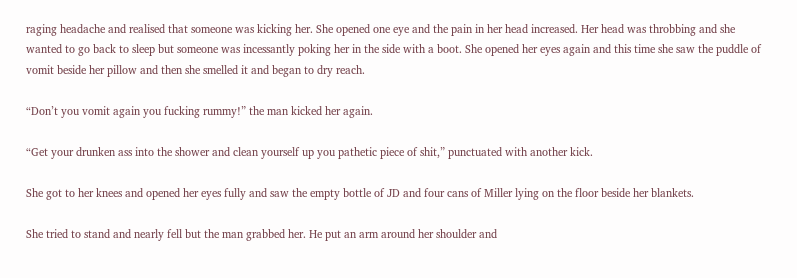raging headache and realised that someone was kicking her. She opened one eye and the pain in her head increased. Her head was throbbing and she wanted to go back to sleep but someone was incessantly poking her in the side with a boot. She opened her eyes again and this time she saw the puddle of vomit beside her pillow and then she smelled it and began to dry reach.

“Don’t you vomit again you fucking rummy!” the man kicked her again.

“Get your drunken ass into the shower and clean yourself up you pathetic piece of shit,” punctuated with another kick.

She got to her knees and opened her eyes fully and saw the empty bottle of JD and four cans of Miller lying on the floor beside her blankets.

She tried to stand and nearly fell but the man grabbed her. He put an arm around her shoulder and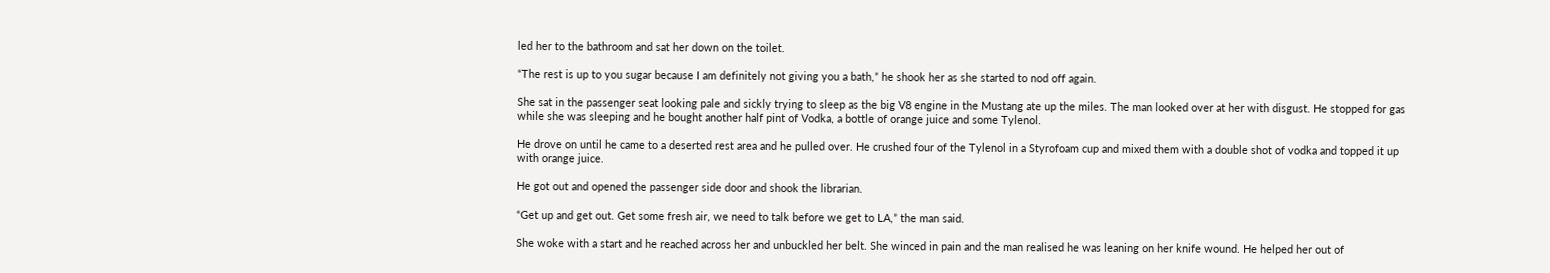led her to the bathroom and sat her down on the toilet.

“The rest is up to you sugar because I am definitely not giving you a bath,” he shook her as she started to nod off again.

She sat in the passenger seat looking pale and sickly trying to sleep as the big V8 engine in the Mustang ate up the miles. The man looked over at her with disgust. He stopped for gas while she was sleeping and he bought another half pint of Vodka, a bottle of orange juice and some Tylenol.

He drove on until he came to a deserted rest area and he pulled over. He crushed four of the Tylenol in a Styrofoam cup and mixed them with a double shot of vodka and topped it up with orange juice.

He got out and opened the passenger side door and shook the librarian.

“Get up and get out. Get some fresh air, we need to talk before we get to LA,” the man said.

She woke with a start and he reached across her and unbuckled her belt. She winced in pain and the man realised he was leaning on her knife wound. He helped her out of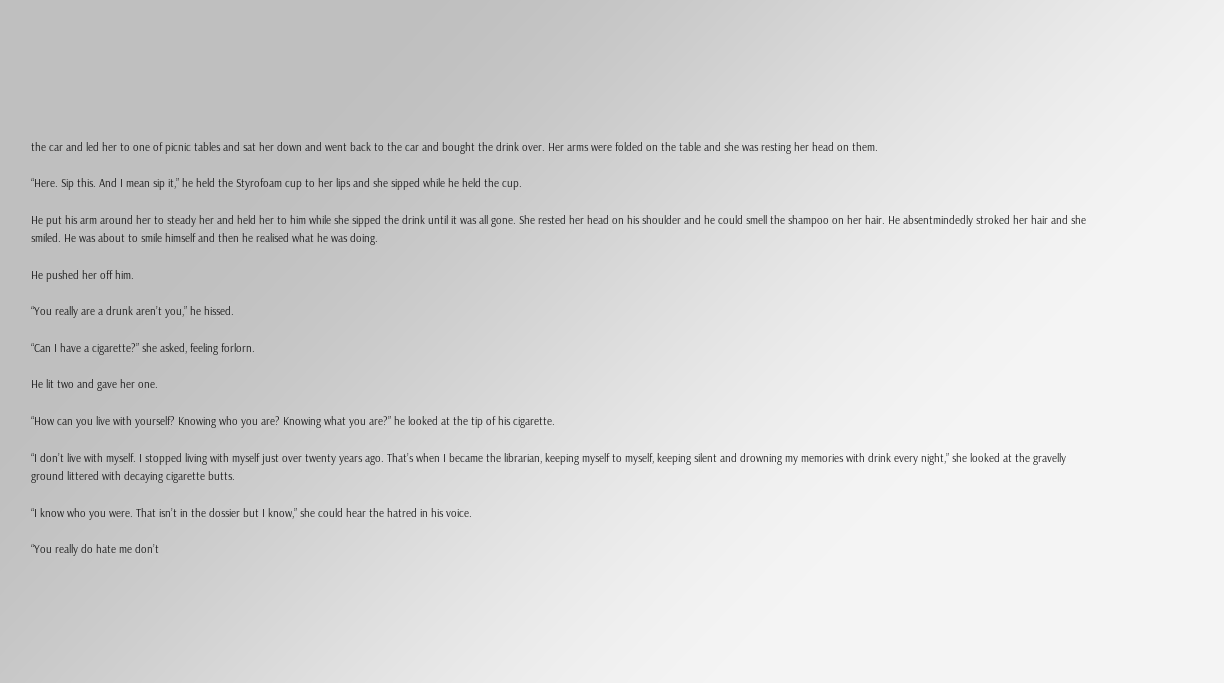the car and led her to one of picnic tables and sat her down and went back to the car and bought the drink over. Her arms were folded on the table and she was resting her head on them.

“Here. Sip this. And I mean sip it,” he held the Styrofoam cup to her lips and she sipped while he held the cup.

He put his arm around her to steady her and held her to him while she sipped the drink until it was all gone. She rested her head on his shoulder and he could smell the shampoo on her hair. He absentmindedly stroked her hair and she smiled. He was about to smile himself and then he realised what he was doing.

He pushed her off him.

“You really are a drunk aren’t you,” he hissed.

“Can I have a cigarette?” she asked, feeling forlorn.

He lit two and gave her one.

“How can you live with yourself? Knowing who you are? Knowing what you are?” he looked at the tip of his cigarette.

“I don’t live with myself. I stopped living with myself just over twenty years ago. That’s when I became the librarian, keeping myself to myself, keeping silent and drowning my memories with drink every night,” she looked at the gravelly ground littered with decaying cigarette butts.

“I know who you were. That isn’t in the dossier but I know,” she could hear the hatred in his voice.

“You really do hate me don’t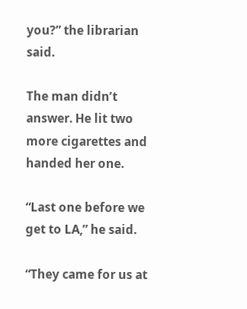you?” the librarian said.

The man didn’t answer. He lit two more cigarettes and handed her one.

“Last one before we get to LA,” he said.

“They came for us at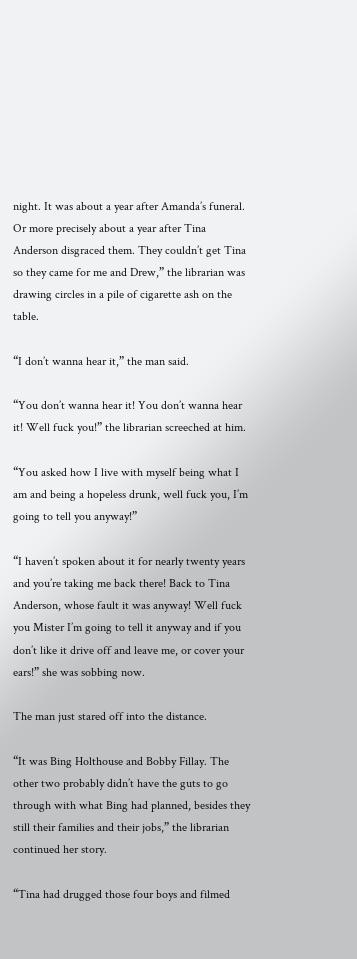night. It was about a year after Amanda’s funeral. Or more precisely about a year after Tina Anderson disgraced them. They couldn’t get Tina so they came for me and Drew,” the librarian was drawing circles in a pile of cigarette ash on the table.

“I don’t wanna hear it,” the man said.

“You don’t wanna hear it! You don’t wanna hear it! Well fuck you!” the librarian screeched at him.

“You asked how I live with myself being what I am and being a hopeless drunk, well fuck you, I’m going to tell you anyway!”

“I haven’t spoken about it for nearly twenty years and you’re taking me back there! Back to Tina Anderson, whose fault it was anyway! Well fuck you Mister I’m going to tell it anyway and if you don’t like it drive off and leave me, or cover your ears!” she was sobbing now.

The man just stared off into the distance.

“It was Bing Holthouse and Bobby Fillay. The other two probably didn’t have the guts to go through with what Bing had planned, besides they still their families and their jobs,” the librarian continued her story.

“Tina had drugged those four boys and filmed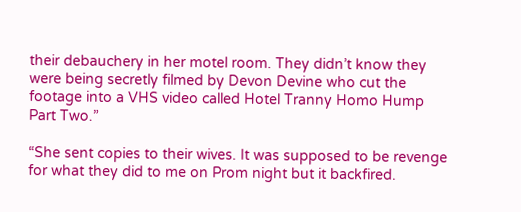their debauchery in her motel room. They didn’t know they were being secretly filmed by Devon Devine who cut the footage into a VHS video called Hotel Tranny Homo Hump Part Two.”

“She sent copies to their wives. It was supposed to be revenge for what they did to me on Prom night but it backfired.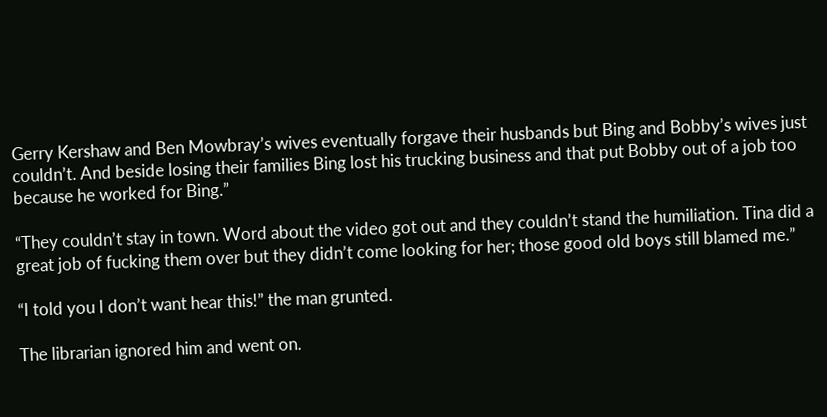Gerry Kershaw and Ben Mowbray’s wives eventually forgave their husbands but Bing and Bobby’s wives just couldn’t. And beside losing their families Bing lost his trucking business and that put Bobby out of a job too because he worked for Bing.”

“They couldn’t stay in town. Word about the video got out and they couldn’t stand the humiliation. Tina did a great job of fucking them over but they didn’t come looking for her; those good old boys still blamed me.”

“I told you I don’t want hear this!” the man grunted.

The librarian ignored him and went on.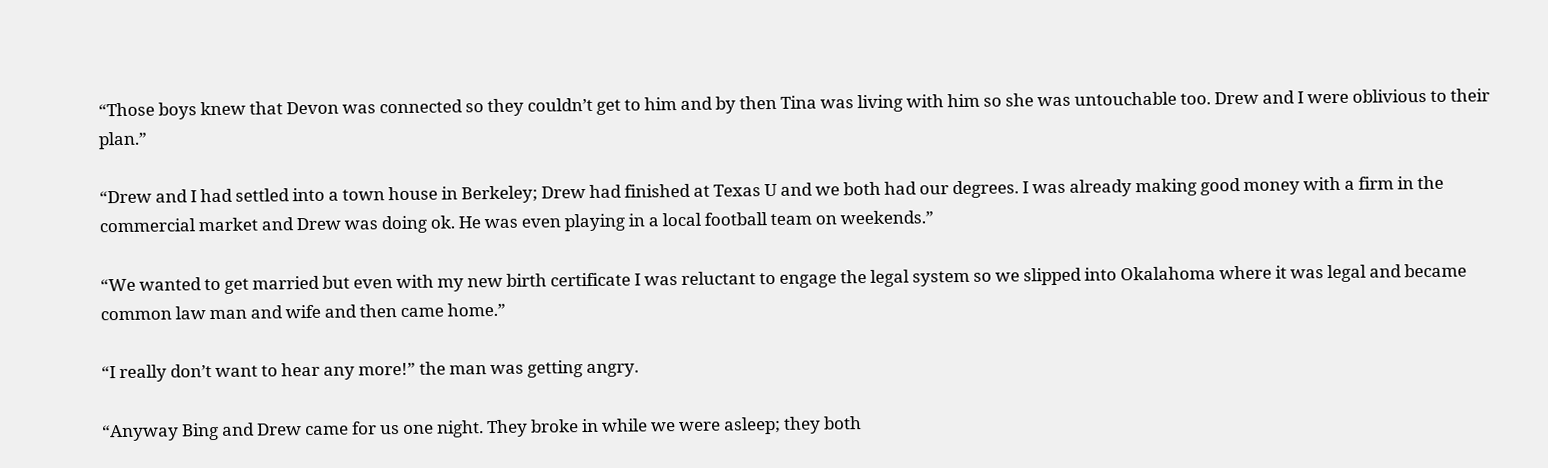“Those boys knew that Devon was connected so they couldn’t get to him and by then Tina was living with him so she was untouchable too. Drew and I were oblivious to their plan.”

“Drew and I had settled into a town house in Berkeley; Drew had finished at Texas U and we both had our degrees. I was already making good money with a firm in the commercial market and Drew was doing ok. He was even playing in a local football team on weekends.”

“We wanted to get married but even with my new birth certificate I was reluctant to engage the legal system so we slipped into Okalahoma where it was legal and became common law man and wife and then came home.”

“I really don’t want to hear any more!” the man was getting angry.

“Anyway Bing and Drew came for us one night. They broke in while we were asleep; they both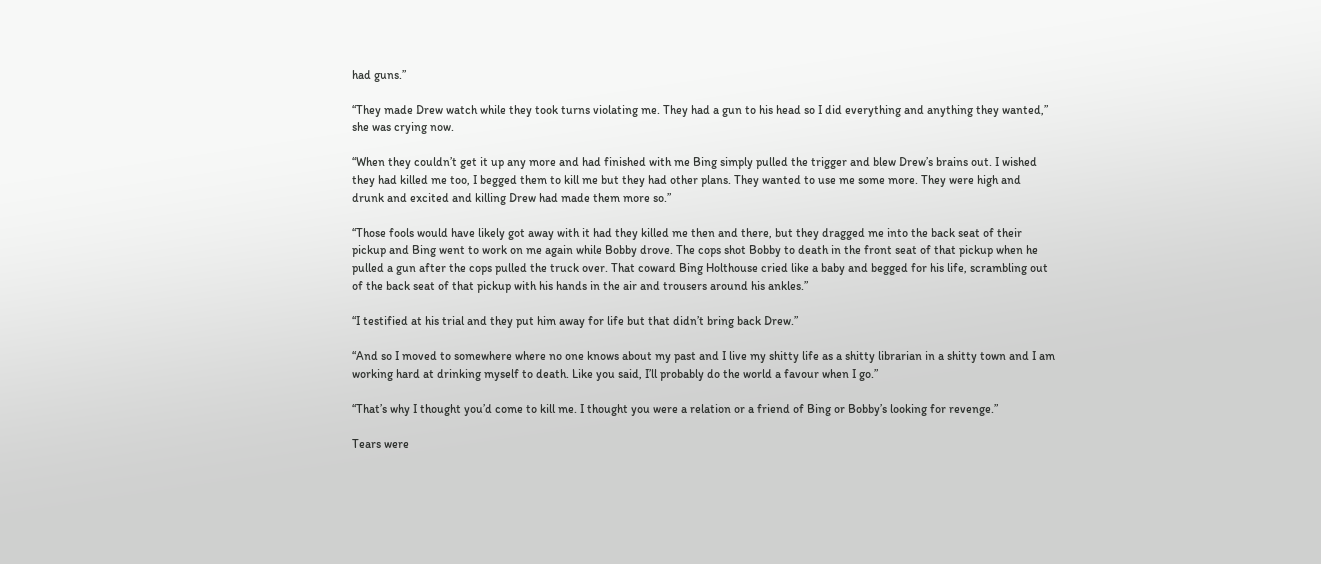had guns.”

“They made Drew watch while they took turns violating me. They had a gun to his head so I did everything and anything they wanted,” she was crying now.

“When they couldn’t get it up any more and had finished with me Bing simply pulled the trigger and blew Drew’s brains out. I wished they had killed me too, I begged them to kill me but they had other plans. They wanted to use me some more. They were high and drunk and excited and killing Drew had made them more so.”

“Those fools would have likely got away with it had they killed me then and there, but they dragged me into the back seat of their pickup and Bing went to work on me again while Bobby drove. The cops shot Bobby to death in the front seat of that pickup when he pulled a gun after the cops pulled the truck over. That coward Bing Holthouse cried like a baby and begged for his life, scrambling out of the back seat of that pickup with his hands in the air and trousers around his ankles.”

“I testified at his trial and they put him away for life but that didn’t bring back Drew.”

“And so I moved to somewhere where no one knows about my past and I live my shitty life as a shitty librarian in a shitty town and I am working hard at drinking myself to death. Like you said, I’ll probably do the world a favour when I go.”

“That’s why I thought you’d come to kill me. I thought you were a relation or a friend of Bing or Bobby’s looking for revenge.”

Tears were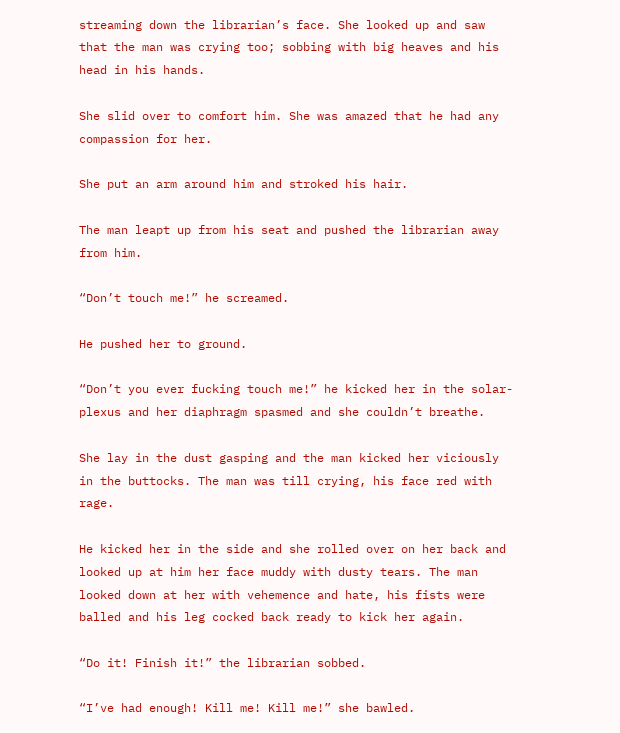streaming down the librarian’s face. She looked up and saw that the man was crying too; sobbing with big heaves and his head in his hands.

She slid over to comfort him. She was amazed that he had any compassion for her.

She put an arm around him and stroked his hair.

The man leapt up from his seat and pushed the librarian away from him.

“Don’t touch me!” he screamed.

He pushed her to ground.

“Don’t you ever fucking touch me!” he kicked her in the solar-plexus and her diaphragm spasmed and she couldn’t breathe.

She lay in the dust gasping and the man kicked her viciously in the buttocks. The man was till crying, his face red with rage.

He kicked her in the side and she rolled over on her back and looked up at him her face muddy with dusty tears. The man looked down at her with vehemence and hate, his fists were balled and his leg cocked back ready to kick her again.

“Do it! Finish it!” the librarian sobbed.

“I’ve had enough! Kill me! Kill me!” she bawled.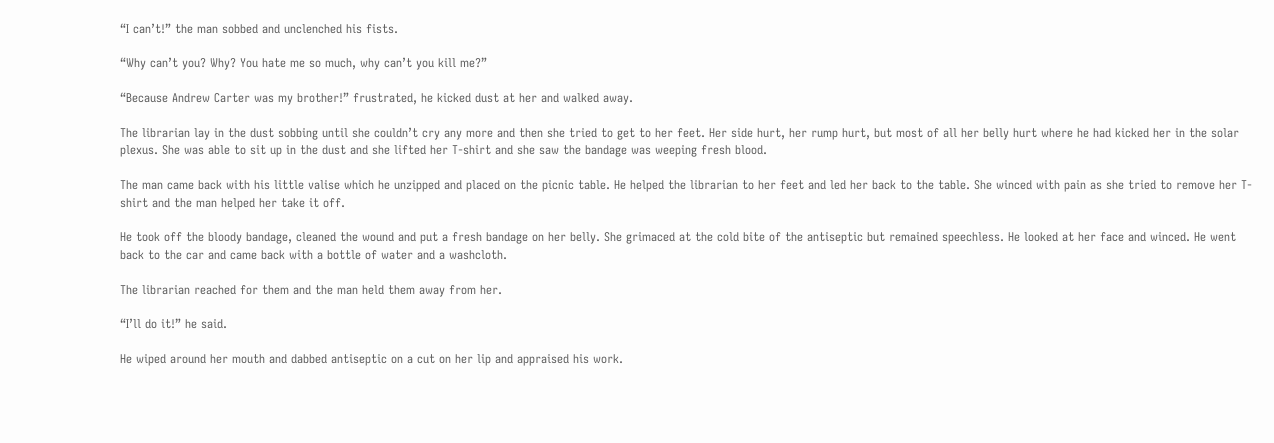“I can’t!” the man sobbed and unclenched his fists.

“Why can’t you? Why? You hate me so much, why can’t you kill me?”

“Because Andrew Carter was my brother!” frustrated, he kicked dust at her and walked away.

The librarian lay in the dust sobbing until she couldn’t cry any more and then she tried to get to her feet. Her side hurt, her rump hurt, but most of all her belly hurt where he had kicked her in the solar plexus. She was able to sit up in the dust and she lifted her T-shirt and she saw the bandage was weeping fresh blood.

The man came back with his little valise which he unzipped and placed on the picnic table. He helped the librarian to her feet and led her back to the table. She winced with pain as she tried to remove her T-shirt and the man helped her take it off.

He took off the bloody bandage, cleaned the wound and put a fresh bandage on her belly. She grimaced at the cold bite of the antiseptic but remained speechless. He looked at her face and winced. He went back to the car and came back with a bottle of water and a washcloth.

The librarian reached for them and the man held them away from her.

“I’ll do it!” he said.

He wiped around her mouth and dabbed antiseptic on a cut on her lip and appraised his work.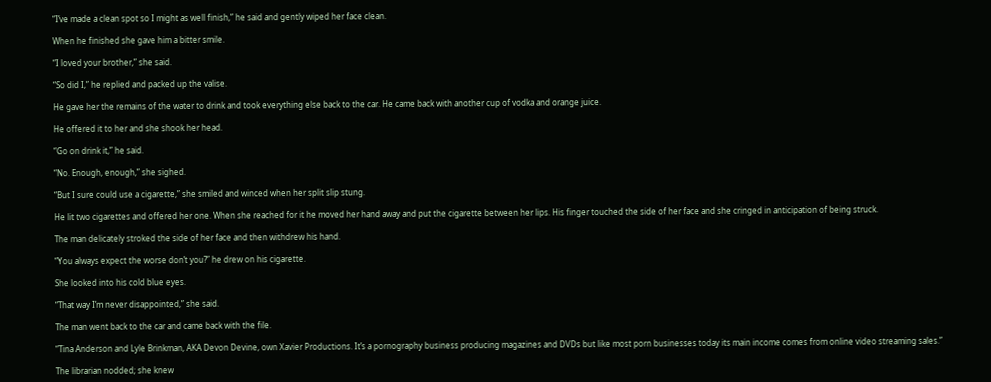“I’ve made a clean spot so I might as well finish,” he said and gently wiped her face clean.

When he finished she gave him a bitter smile.

“I loved your brother,” she said.

“So did I,” he replied and packed up the valise.

He gave her the remains of the water to drink and took everything else back to the car. He came back with another cup of vodka and orange juice.

He offered it to her and she shook her head.

“Go on drink it,” he said.

“No. Enough, enough,” she sighed.

“But I sure could use a cigarette,” she smiled and winced when her split slip stung.

He lit two cigarettes and offered her one. When she reached for it he moved her hand away and put the cigarette between her lips. His finger touched the side of her face and she cringed in anticipation of being struck.

The man delicately stroked the side of her face and then withdrew his hand.

“You always expect the worse don’t you?” he drew on his cigarette.

She looked into his cold blue eyes.

“That way I’m never disappointed,” she said.

The man went back to the car and came back with the file.

“Tina Anderson and Lyle Brinkman, AKA Devon Devine, own Xavier Productions. It’s a pornography business producing magazines and DVDs but like most porn businesses today its main income comes from online video streaming sales.”

The librarian nodded; she knew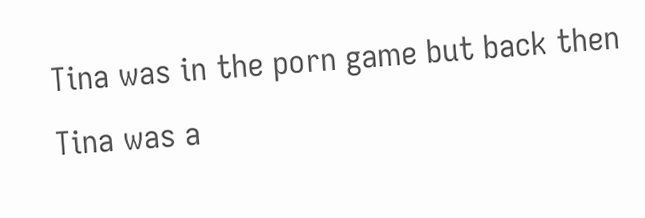Tina was in the porn game but back then Tina was a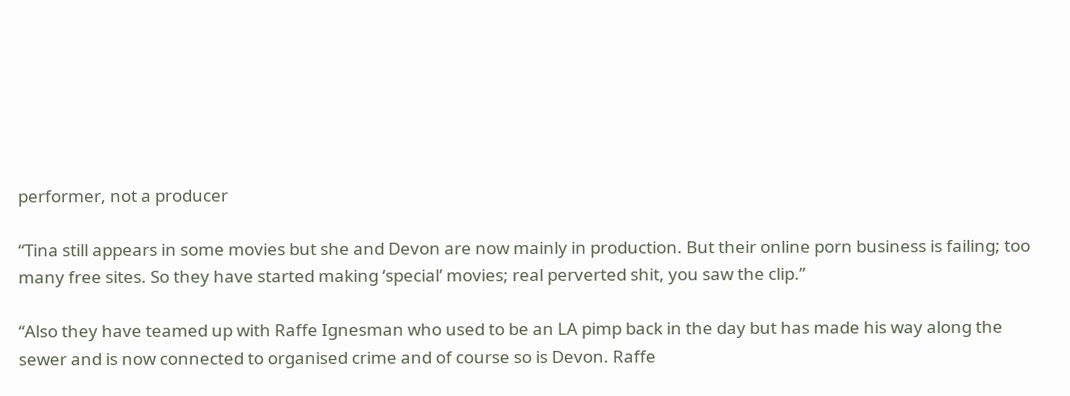performer, not a producer

“Tina still appears in some movies but she and Devon are now mainly in production. But their online porn business is failing; too many free sites. So they have started making ‘special’ movies; real perverted shit, you saw the clip.”

“Also they have teamed up with Raffe Ignesman who used to be an LA pimp back in the day but has made his way along the sewer and is now connected to organised crime and of course so is Devon. Raffe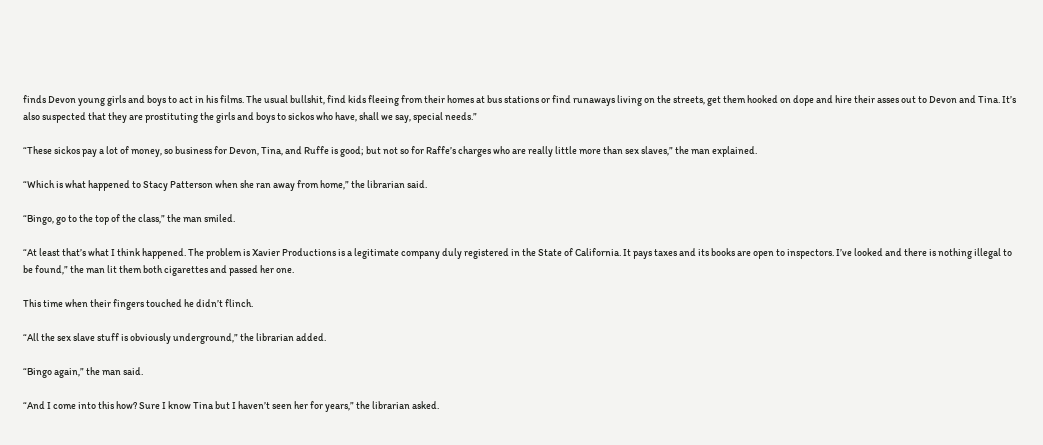finds Devon young girls and boys to act in his films. The usual bullshit, find kids fleeing from their homes at bus stations or find runaways living on the streets, get them hooked on dope and hire their asses out to Devon and Tina. It’s also suspected that they are prostituting the girls and boys to sickos who have, shall we say, special needs.”

“These sickos pay a lot of money, so business for Devon, Tina, and Ruffe is good; but not so for Raffe’s charges who are really little more than sex slaves,” the man explained.

“Which is what happened to Stacy Patterson when she ran away from home,” the librarian said.

“Bingo, go to the top of the class,” the man smiled.

“At least that’s what I think happened. The problem is Xavier Productions is a legitimate company duly registered in the State of California. It pays taxes and its books are open to inspectors. I’ve looked and there is nothing illegal to be found,” the man lit them both cigarettes and passed her one.

This time when their fingers touched he didn’t flinch.

“All the sex slave stuff is obviously underground,” the librarian added.

“Bingo again,” the man said.

“And I come into this how? Sure I know Tina but I haven’t seen her for years,” the librarian asked.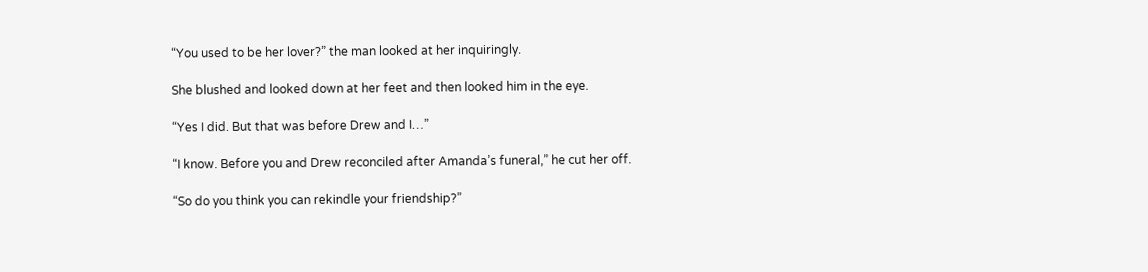“You used to be her lover?” the man looked at her inquiringly.

She blushed and looked down at her feet and then looked him in the eye.

“Yes I did. But that was before Drew and I…”

“I know. Before you and Drew reconciled after Amanda’s funeral,” he cut her off.

“So do you think you can rekindle your friendship?”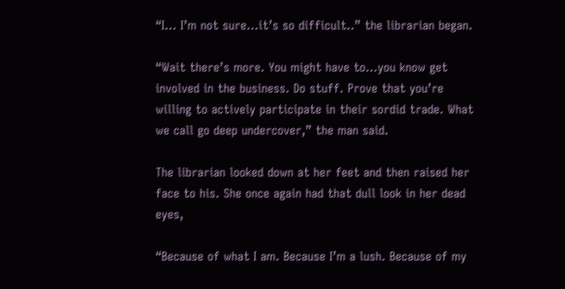“I… I’m not sure…it’s so difficult..” the librarian began.

“Wait there’s more. You might have to…you know get involved in the business. Do stuff. Prove that you’re willing to actively participate in their sordid trade. What we call go deep undercover,” the man said.

The librarian looked down at her feet and then raised her face to his. She once again had that dull look in her dead eyes,

“Because of what I am. Because I’m a lush. Because of my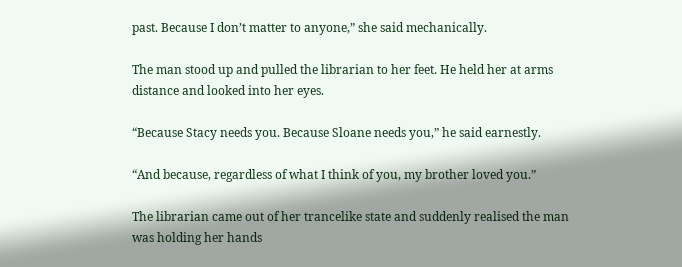past. Because I don’t matter to anyone,” she said mechanically.

The man stood up and pulled the librarian to her feet. He held her at arms distance and looked into her eyes.

“Because Stacy needs you. Because Sloane needs you,” he said earnestly.

“And because, regardless of what I think of you, my brother loved you.”

The librarian came out of her trancelike state and suddenly realised the man was holding her hands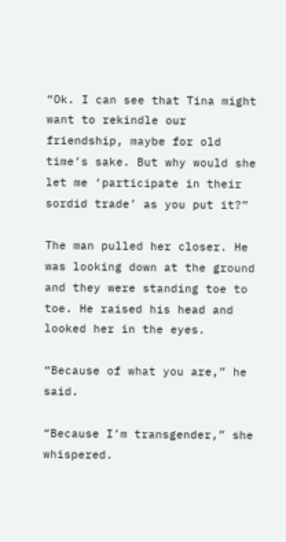“Ok. I can see that Tina might want to rekindle our friendship, maybe for old time’s sake. But why would she let me ‘participate in their sordid trade’ as you put it?”

The man pulled her closer. He was looking down at the ground and they were standing toe to toe. He raised his head and looked her in the eyes.

“Because of what you are,” he said.

“Because I’m transgender,” she whispered.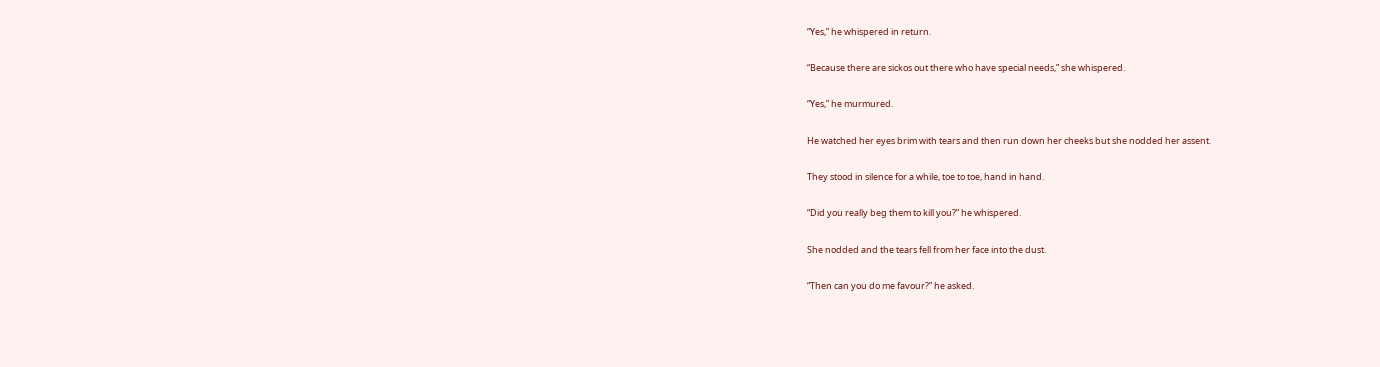“Yes,” he whispered in return.

“Because there are sickos out there who have special needs,” she whispered.

“Yes,” he murmured.

He watched her eyes brim with tears and then run down her cheeks but she nodded her assent.

They stood in silence for a while, toe to toe, hand in hand.

“Did you really beg them to kill you?” he whispered.

She nodded and the tears fell from her face into the dust.

“Then can you do me favour?” he asked.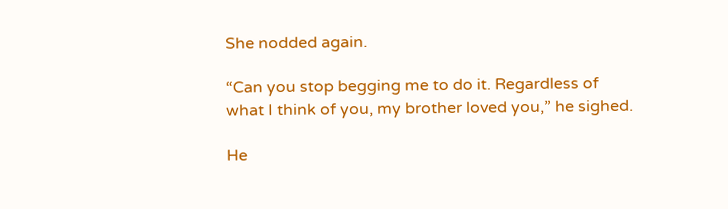She nodded again.

“Can you stop begging me to do it. Regardless of what I think of you, my brother loved you,” he sighed.

He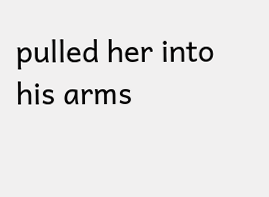pulled her into his arms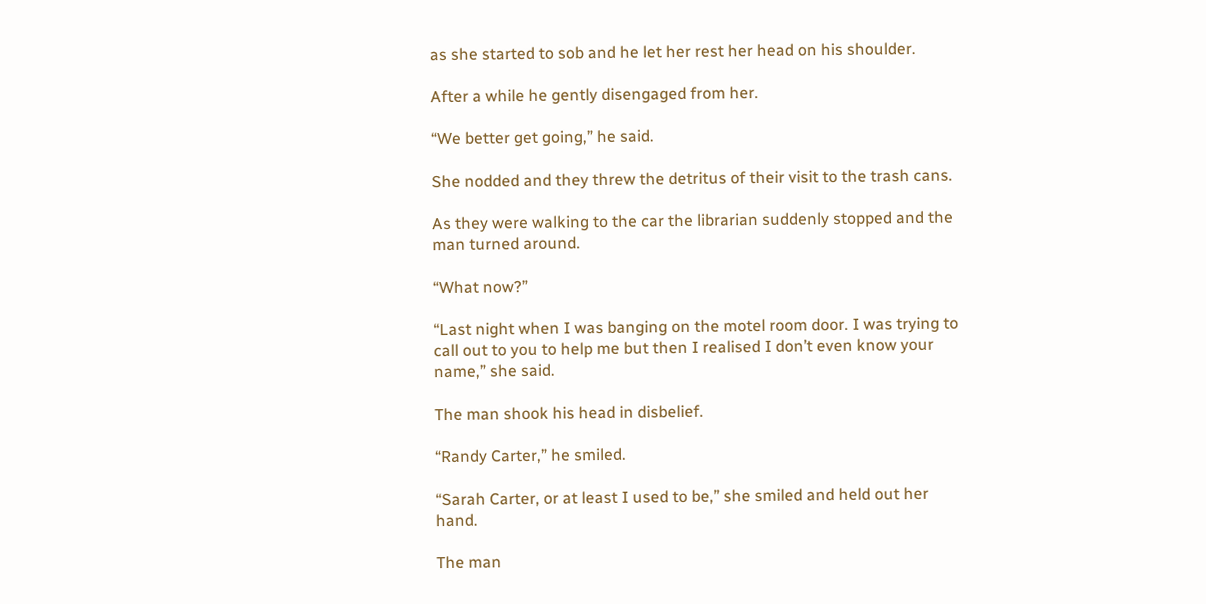as she started to sob and he let her rest her head on his shoulder.

After a while he gently disengaged from her.

“We better get going,” he said.

She nodded and they threw the detritus of their visit to the trash cans.

As they were walking to the car the librarian suddenly stopped and the man turned around.

“What now?”

“Last night when I was banging on the motel room door. I was trying to call out to you to help me but then I realised I don’t even know your name,” she said.

The man shook his head in disbelief.

“Randy Carter,” he smiled.

“Sarah Carter, or at least I used to be,” she smiled and held out her hand.

The man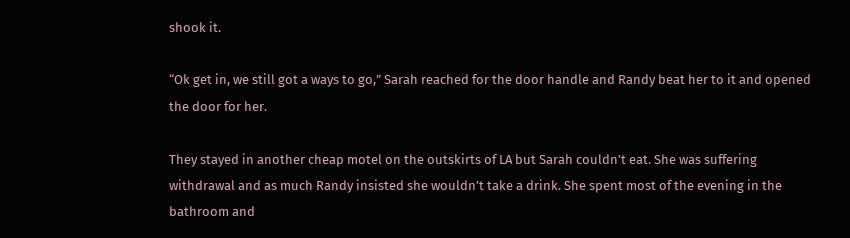shook it.

“Ok get in, we still got a ways to go,” Sarah reached for the door handle and Randy beat her to it and opened the door for her.

They stayed in another cheap motel on the outskirts of LA but Sarah couldn’t eat. She was suffering withdrawal and as much Randy insisted she wouldn’t take a drink. She spent most of the evening in the bathroom and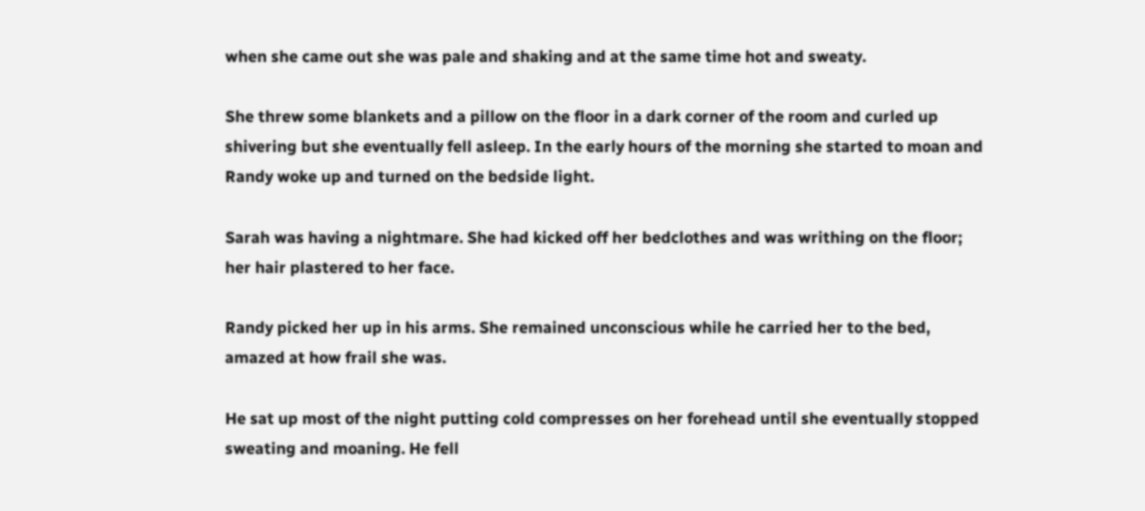when she came out she was pale and shaking and at the same time hot and sweaty.

She threw some blankets and a pillow on the floor in a dark corner of the room and curled up shivering but she eventually fell asleep. In the early hours of the morning she started to moan and Randy woke up and turned on the bedside light.

Sarah was having a nightmare. She had kicked off her bedclothes and was writhing on the floor; her hair plastered to her face.

Randy picked her up in his arms. She remained unconscious while he carried her to the bed, amazed at how frail she was.

He sat up most of the night putting cold compresses on her forehead until she eventually stopped sweating and moaning. He fell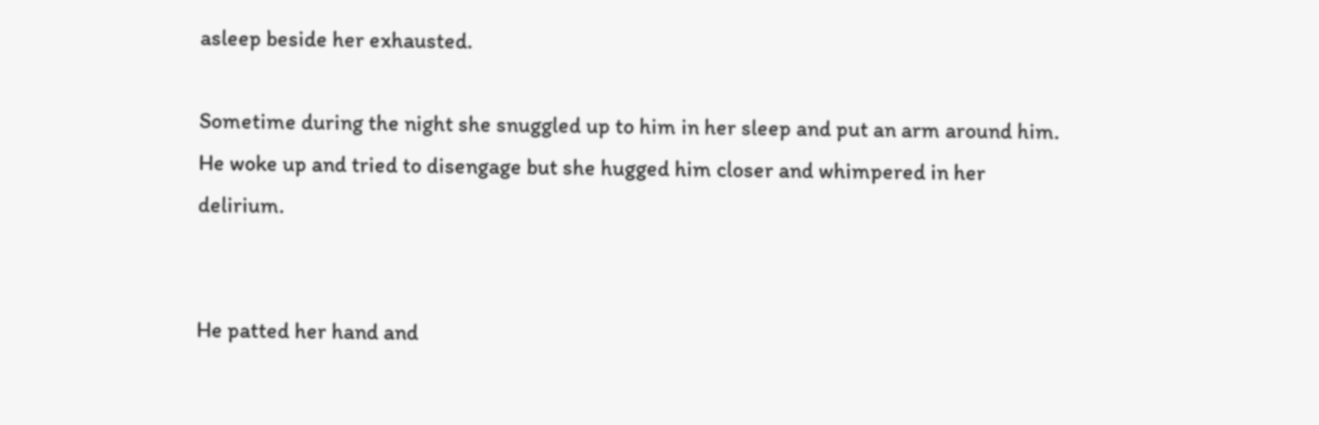asleep beside her exhausted.

Sometime during the night she snuggled up to him in her sleep and put an arm around him. He woke up and tried to disengage but she hugged him closer and whimpered in her delirium.


He patted her hand and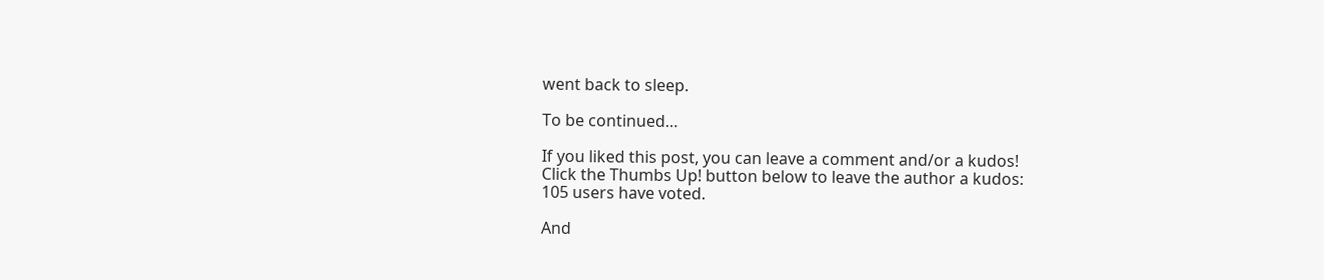went back to sleep.

To be continued…

If you liked this post, you can leave a comment and/or a kudos!
Click the Thumbs Up! button below to leave the author a kudos:
105 users have voted.

And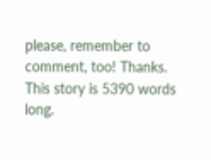please, remember to comment, too! Thanks.
This story is 5390 words long.